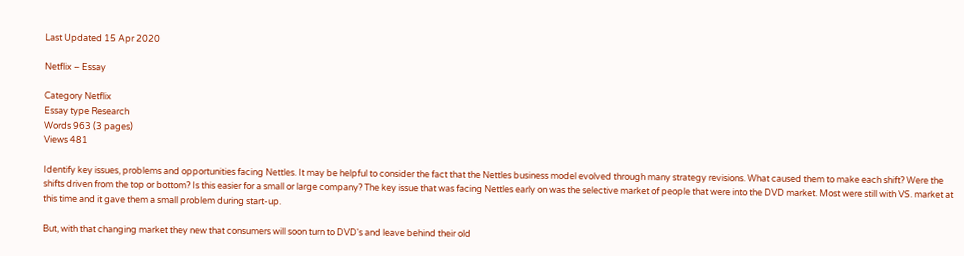Last Updated 15 Apr 2020

Netflix – Essay

Category Netflix
Essay type Research
Words 963 (3 pages)
Views 481

Identify key issues, problems and opportunities facing Nettles. It may be helpful to consider the fact that the Nettles business model evolved through many strategy revisions. What caused them to make each shift? Were the shifts driven from the top or bottom? Is this easier for a small or large company? The key issue that was facing Nettles early on was the selective market of people that were into the DVD market. Most were still with VS. market at this time and it gave them a small problem during start-up.

But, with that changing market they new that consumers will soon turn to DVD's and leave behind their old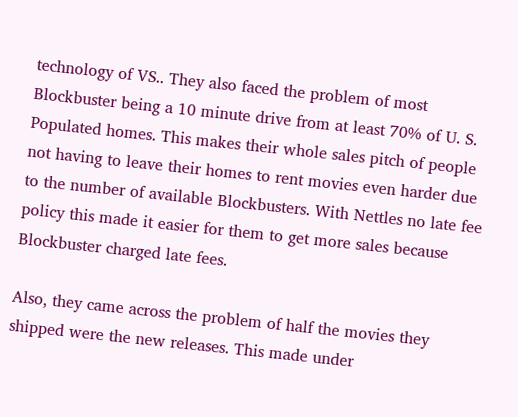technology of VS.. They also faced the problem of most Blockbuster being a 10 minute drive from at least 70% of U. S. Populated homes. This makes their whole sales pitch of people not having to leave their homes to rent movies even harder due to the number of available Blockbusters. With Nettles no late fee policy this made it easier for them to get more sales because Blockbuster charged late fees.

Also, they came across the problem of half the movies they shipped were the new releases. This made under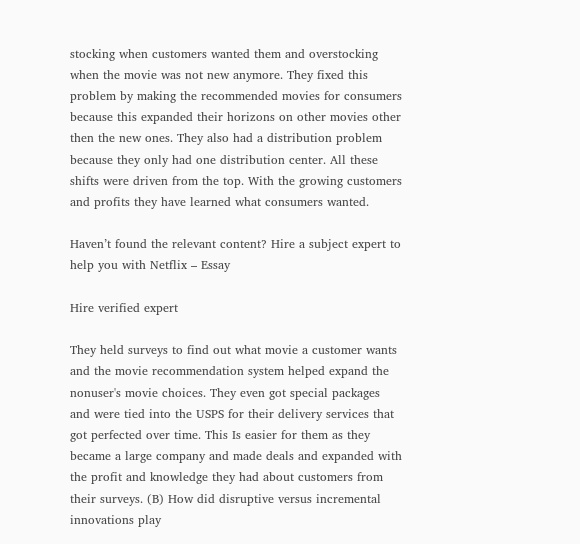stocking when customers wanted them and overstocking when the movie was not new anymore. They fixed this problem by making the recommended movies for consumers because this expanded their horizons on other movies other then the new ones. They also had a distribution problem because they only had one distribution center. All these shifts were driven from the top. With the growing customers and profits they have learned what consumers wanted.

Haven’t found the relevant content? Hire a subject expert to help you with Netflix – Essay

Hire verified expert

They held surveys to find out what movie a customer wants and the movie recommendation system helped expand the nonuser's movie choices. They even got special packages and were tied into the USPS for their delivery services that got perfected over time. This Is easier for them as they became a large company and made deals and expanded with the profit and knowledge they had about customers from their surveys. (B) How did disruptive versus incremental innovations play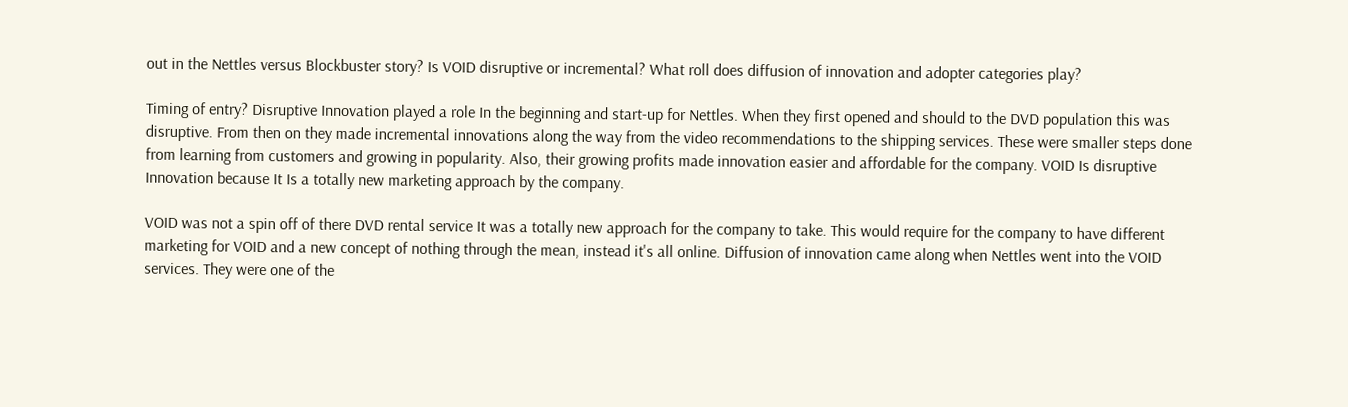out in the Nettles versus Blockbuster story? Is VOID disruptive or incremental? What roll does diffusion of innovation and adopter categories play?

Timing of entry? Disruptive Innovation played a role In the beginning and start-up for Nettles. When they first opened and should to the DVD population this was disruptive. From then on they made incremental innovations along the way from the video recommendations to the shipping services. These were smaller steps done from learning from customers and growing in popularity. Also, their growing profits made innovation easier and affordable for the company. VOID Is disruptive Innovation because It Is a totally new marketing approach by the company.

VOID was not a spin off of there DVD rental service It was a totally new approach for the company to take. This would require for the company to have different marketing for VOID and a new concept of nothing through the mean, instead it's all online. Diffusion of innovation came along when Nettles went into the VOID services. They were one of the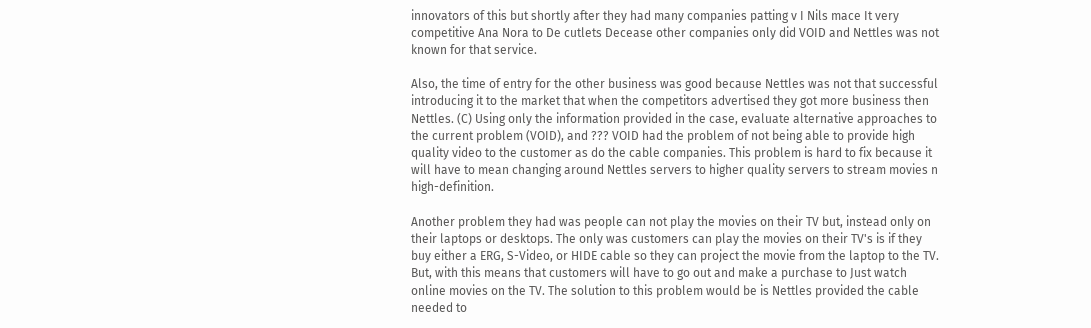innovators of this but shortly after they had many companies patting v I Nils mace It very competitive Ana Nora to De cutlets Decease other companies only did VOID and Nettles was not known for that service.

Also, the time of entry for the other business was good because Nettles was not that successful introducing it to the market that when the competitors advertised they got more business then Nettles. (C) Using only the information provided in the case, evaluate alternative approaches to the current problem (VOID), and ??? VOID had the problem of not being able to provide high quality video to the customer as do the cable companies. This problem is hard to fix because it will have to mean changing around Nettles servers to higher quality servers to stream movies n high-definition.

Another problem they had was people can not play the movies on their TV but, instead only on their laptops or desktops. The only was customers can play the movies on their TV's is if they buy either a ERG, S-Video, or HIDE cable so they can project the movie from the laptop to the TV. But, with this means that customers will have to go out and make a purchase to Just watch online movies on the TV. The solution to this problem would be is Nettles provided the cable needed to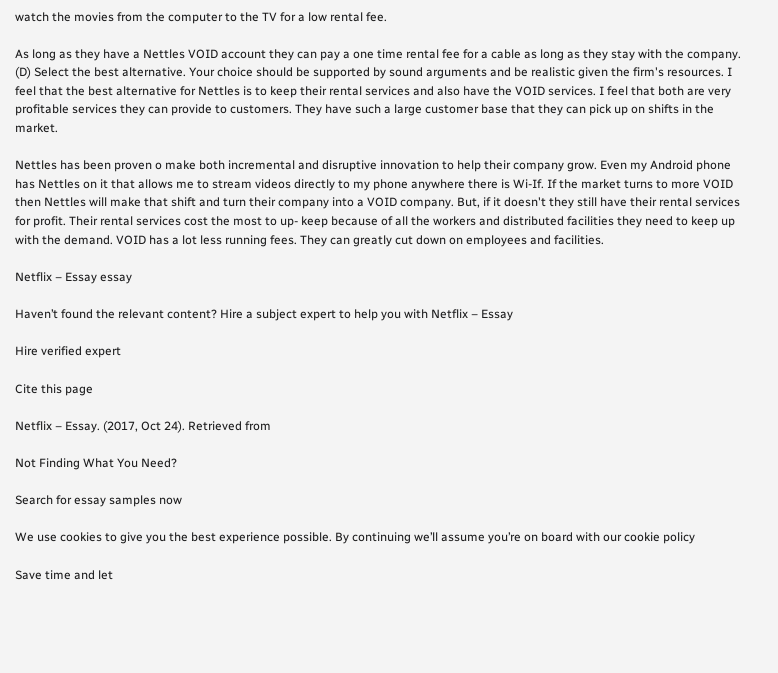watch the movies from the computer to the TV for a low rental fee.

As long as they have a Nettles VOID account they can pay a one time rental fee for a cable as long as they stay with the company. (D) Select the best alternative. Your choice should be supported by sound arguments and be realistic given the firm's resources. I feel that the best alternative for Nettles is to keep their rental services and also have the VOID services. I feel that both are very profitable services they can provide to customers. They have such a large customer base that they can pick up on shifts in the market.

Nettles has been proven o make both incremental and disruptive innovation to help their company grow. Even my Android phone has Nettles on it that allows me to stream videos directly to my phone anywhere there is Wi-If. If the market turns to more VOID then Nettles will make that shift and turn their company into a VOID company. But, if it doesn't they still have their rental services for profit. Their rental services cost the most to up- keep because of all the workers and distributed facilities they need to keep up with the demand. VOID has a lot less running fees. They can greatly cut down on employees and facilities.

Netflix – Essay essay

Haven’t found the relevant content? Hire a subject expert to help you with Netflix – Essay

Hire verified expert

Cite this page

Netflix – Essay. (2017, Oct 24). Retrieved from

Not Finding What You Need?

Search for essay samples now

We use cookies to give you the best experience possible. By continuing we’ll assume you’re on board with our cookie policy

Save time and let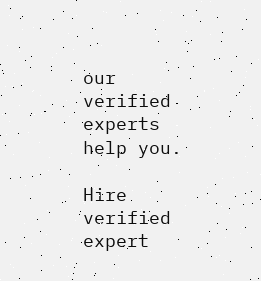our verified experts help you.

Hire verified expert